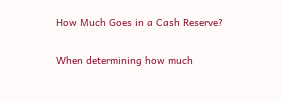How Much Goes in a Cash Reserve?

When determining how much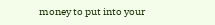money to put into your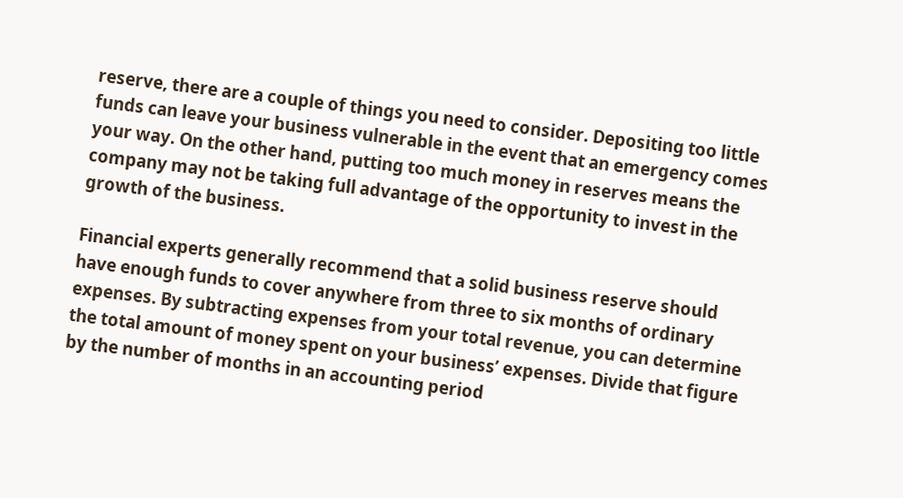reserve, there are a couple of things you need to consider. Depositing too little funds can leave your business vulnerable in the event that an emergency comes your way. On the other hand, putting too much money in reserves means the company may not be taking full advantage of the opportunity to invest in the growth of the business.

Financial experts generally recommend that a solid business reserve should have enough funds to cover anywhere from three to six months of ordinary expenses. By subtracting expenses from your total revenue, you can determine the total amount of money spent on your business’ expenses. Divide that figure by the number of months in an accounting period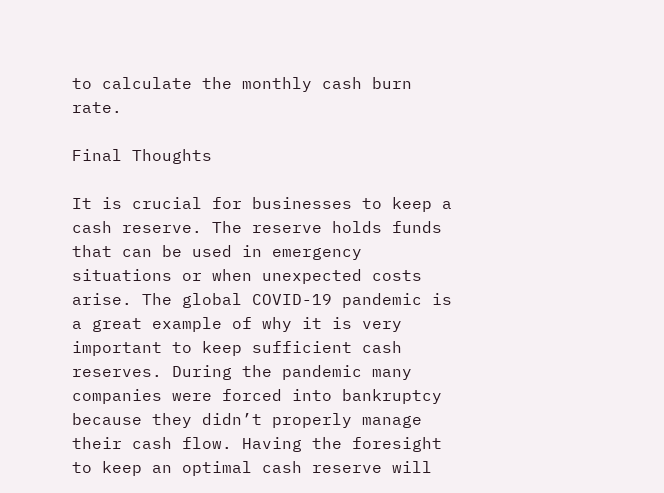to calculate the monthly cash burn rate.

Final Thoughts

It is crucial for businesses to keep a cash reserve. The reserve holds funds that can be used in emergency situations or when unexpected costs arise. The global COVID-19 pandemic is a great example of why it is very important to keep sufficient cash reserves. During the pandemic many companies were forced into bankruptcy because they didn’t properly manage their cash flow. Having the foresight to keep an optimal cash reserve will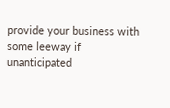provide your business with some leeway if unanticipated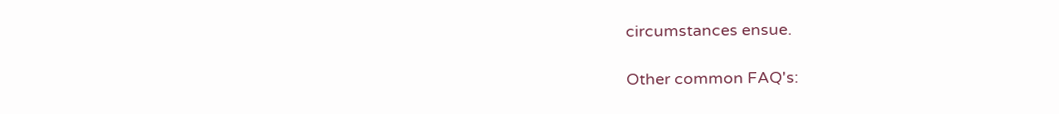circumstances ensue.

Other common FAQ's: